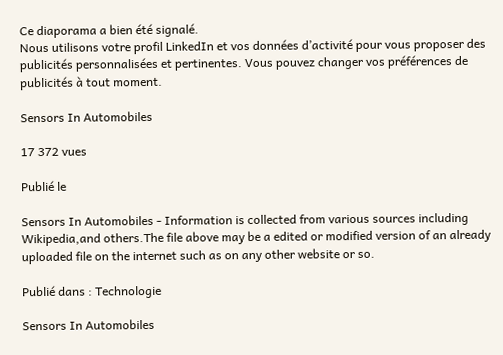Ce diaporama a bien été signalé.
Nous utilisons votre profil LinkedIn et vos données d’activité pour vous proposer des publicités personnalisées et pertinentes. Vous pouvez changer vos préférences de publicités à tout moment.

Sensors In Automobiles

17 372 vues

Publié le

Sensors In Automobiles - Information is collected from various sources including Wikipedia,and others.The file above may be a edited or modified version of an already uploaded file on the internet such as on any other website or so.

Publié dans : Technologie

Sensors In Automobiles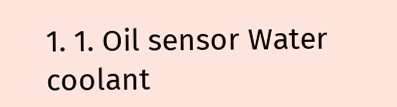1. 1. Oil sensor Water coolant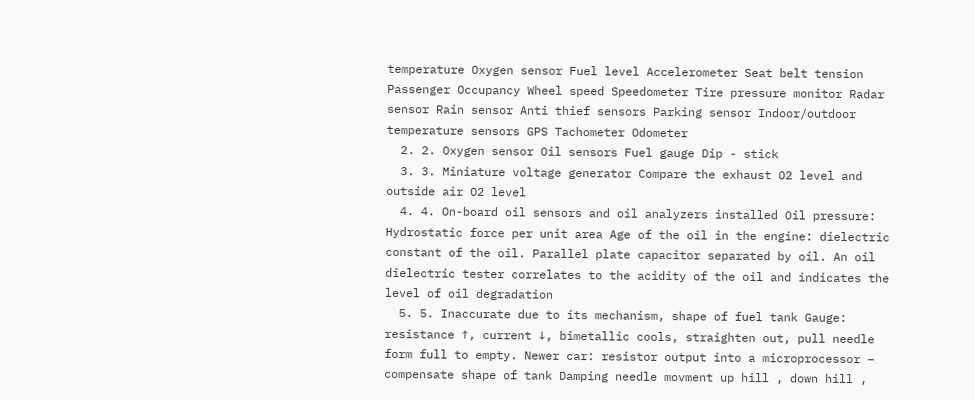temperature Oxygen sensor Fuel level Accelerometer Seat belt tension Passenger Occupancy Wheel speed Speedometer Tire pressure monitor Radar sensor Rain sensor Anti thief sensors Parking sensor Indoor/outdoor temperature sensors GPS Tachometer Odometer
  2. 2. Oxygen sensor Oil sensors Fuel gauge Dip - stick
  3. 3. Miniature voltage generator Compare the exhaust O2 level and outside air O2 level
  4. 4. On-board oil sensors and oil analyzers installed Oil pressure: Hydrostatic force per unit area Age of the oil in the engine: dielectric constant of the oil. Parallel plate capacitor separated by oil. An oil dielectric tester correlates to the acidity of the oil and indicates the level of oil degradation
  5. 5. Inaccurate due to its mechanism, shape of fuel tank Gauge: resistance ↑, current ↓, bimetallic cools, straighten out, pull needle form full to empty. Newer car: resistor output into a microprocessor – compensate shape of tank Damping needle movment up hill , down hill ,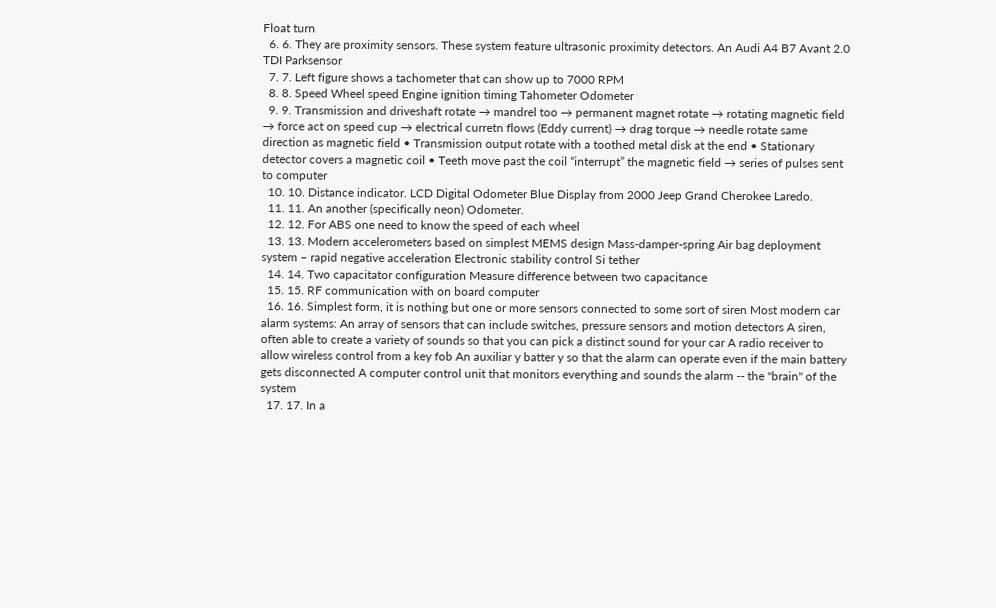Float turn
  6. 6. They are proximity sensors. These system feature ultrasonic proximity detectors. An Audi A4 B7 Avant 2.0 TDI Parksensor
  7. 7. Left figure shows a tachometer that can show up to 7000 RPM
  8. 8. Speed Wheel speed Engine ignition timing Tahometer Odometer
  9. 9. Transmission and driveshaft rotate → mandrel too → permanent magnet rotate → rotating magnetic field → force act on speed cup → electrical curretn flows (Eddy current) → drag torque → needle rotate same direction as magnetic field • Transmission output rotate with a toothed metal disk at the end • Stationary detector covers a magnetic coil • Teeth move past the coil “interrupt” the magnetic field → series of pulses sent to computer
  10. 10. Distance indicator. LCD Digital Odometer Blue Display from 2000 Jeep Grand Cherokee Laredo.
  11. 11. An another (specifically neon) Odometer.
  12. 12. For ABS one need to know the speed of each wheel
  13. 13. Modern accelerometers based on simplest MEMS design Mass-damper-spring Air bag deployment system – rapid negative acceleration Electronic stability control Si tether
  14. 14. Two capacitator configuration Measure difference between two capacitance
  15. 15. RF communication with on board computer
  16. 16. Simplest form, it is nothing but one or more sensors connected to some sort of siren Most modern car alarm systems: An array of sensors that can include switches, pressure sensors and motion detectors A siren, often able to create a variety of sounds so that you can pick a distinct sound for your car A radio receiver to allow wireless control from a key fob An auxiliar y batter y so that the alarm can operate even if the main battery gets disconnected A computer control unit that monitors everything and sounds the alarm -- the "brain" of the system
  17. 17. In a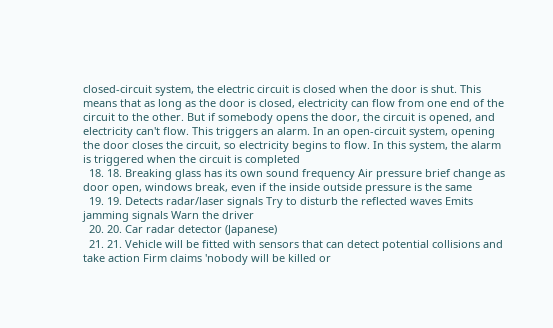closed-circuit system, the electric circuit is closed when the door is shut. This means that as long as the door is closed, electricity can flow from one end of the circuit to the other. But if somebody opens the door, the circuit is opened, and electricity can't flow. This triggers an alarm. In an open-circuit system, opening the door closes the circuit, so electricity begins to flow. In this system, the alarm is triggered when the circuit is completed
  18. 18. Breaking glass has its own sound frequency Air pressure brief change as door open, windows break, even if the inside outside pressure is the same
  19. 19. Detects radar/laser signals Try to disturb the reflected waves Emits jamming signals Warn the driver
  20. 20. Car radar detector (Japanese)
  21. 21. Vehicle will be fitted with sensors that can detect potential collisions and take action Firm claims 'nobody will be killed or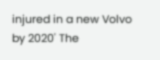injured in a new Volvo by 2020' The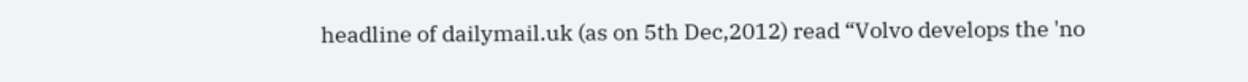headline of dailymail.uk (as on 5th Dec,2012) read “Volvo develops the 'no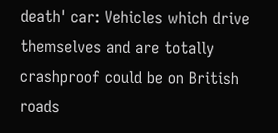death' car: Vehicles which drive themselves and are totally crashproof could be on British roads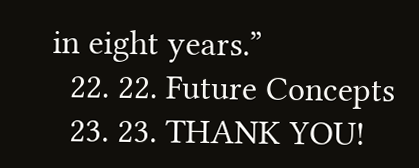in eight years.”
  22. 22. Future Concepts
  23. 23. THANK YOU!